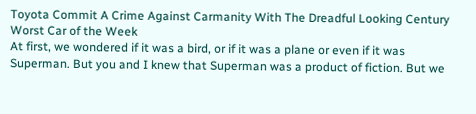Toyota Commit A Crime Against Carmanity With The Dreadful Looking Century
Worst Car of the Week
At first, we wondered if it was a bird, or if it was a plane or even if it was Superman. But you and I knew that Superman was a product of fiction. But we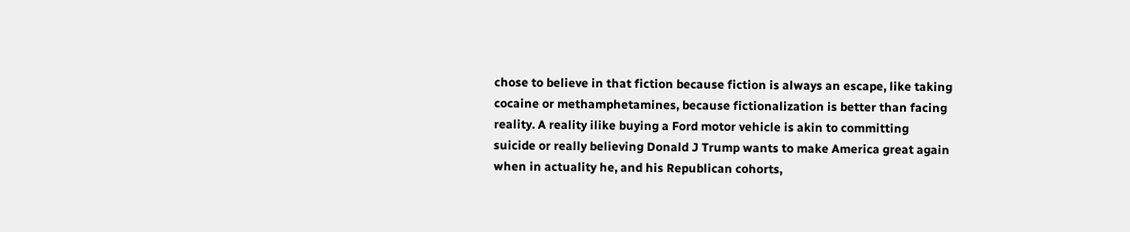chose to believe in that fiction because fiction is always an escape, like taking cocaine or methamphetamines, because fictionalization is better than facing reality. A reality ilike buying a Ford motor vehicle is akin to committing suicide or really believing Donald J Trump wants to make America great again when in actuality he, and his Republican cohorts,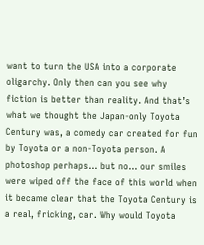want to turn the USA into a corporate oligarchy. Only then can you see why fiction is better than reality. And that’s what we thought the Japan-only Toyota Century was, a comedy car created for fun by Toyota or a non-Toyota person. A photoshop perhaps… but no… our smiles were wiped off the face of this world when it became clear that the Toyota Century is a real, fricking, car. Why would Toyota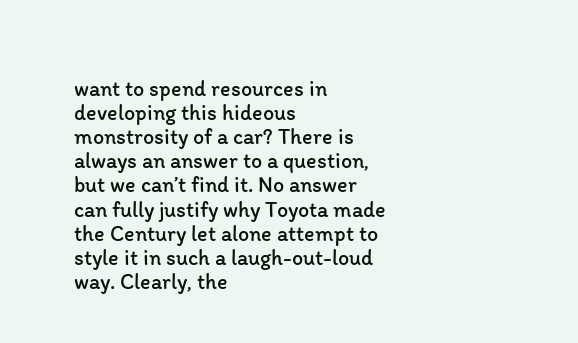want to spend resources in developing this hideous monstrosity of a car? There is always an answer to a question, but we can’t find it. No answer can fully justify why Toyota made the Century let alone attempt to style it in such a laugh-out-loud way. Clearly, the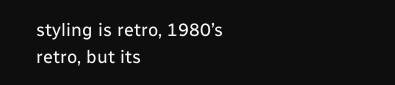styling is retro, 1980’s retro, but its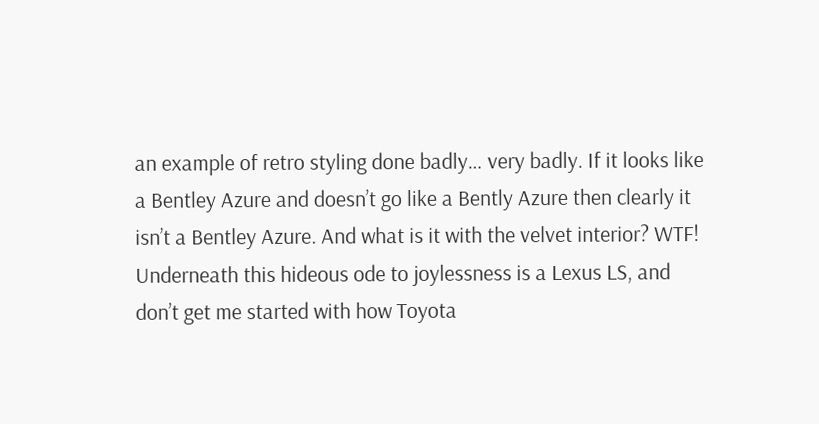an example of retro styling done badly… very badly. If it looks like a Bentley Azure and doesn’t go like a Bently Azure then clearly it isn’t a Bentley Azure. And what is it with the velvet interior? WTF! Underneath this hideous ode to joylessness is a Lexus LS, and don’t get me started with how Toyota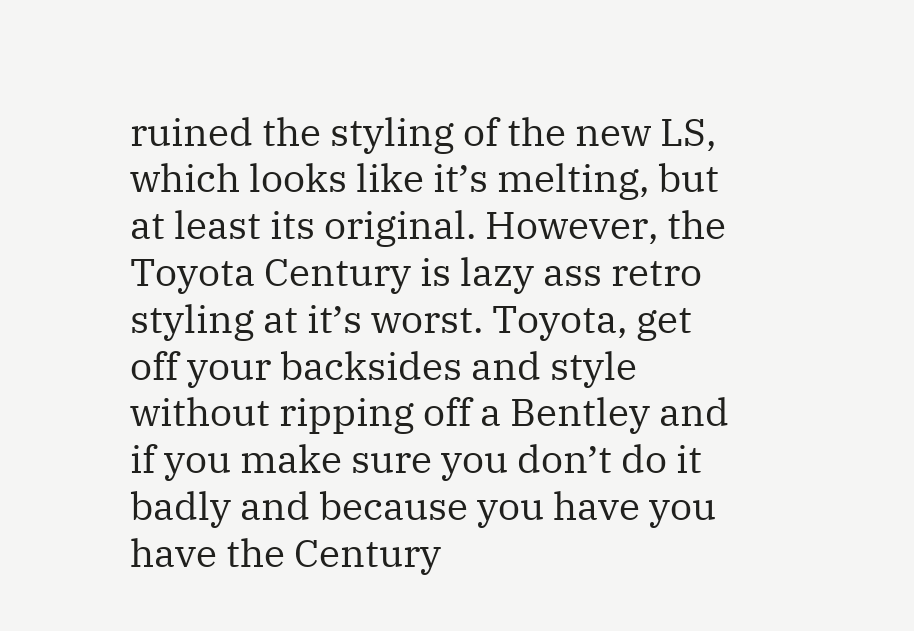ruined the styling of the new LS, which looks like it’s melting, but at least its original. However, the Toyota Century is lazy ass retro styling at it’s worst. Toyota, get off your backsides and style without ripping off a Bentley and if you make sure you don’t do it badly and because you have you have the Century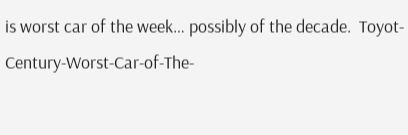is worst car of the week… possibly of the decade.  Toyot-Century-Worst-Car-of-The-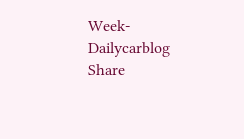Week-Dailycarblog
Share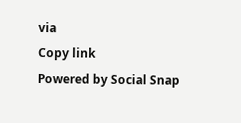via
Copy link
Powered by Social Snap